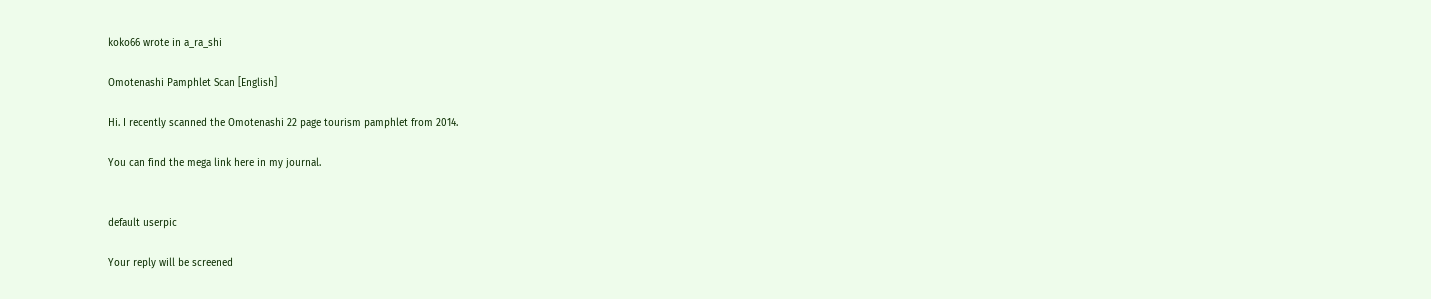koko66 wrote in a_ra_shi

Omotenashi Pamphlet Scan [English]

Hi. I recently scanned the Omotenashi 22 page tourism pamphlet from 2014.

You can find the mega link here in my journal.


default userpic

Your reply will be screened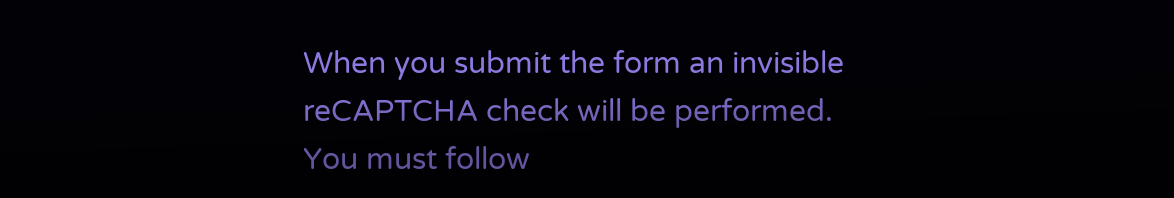When you submit the form an invisible reCAPTCHA check will be performed.
You must follow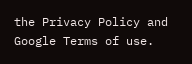the Privacy Policy and Google Terms of use.